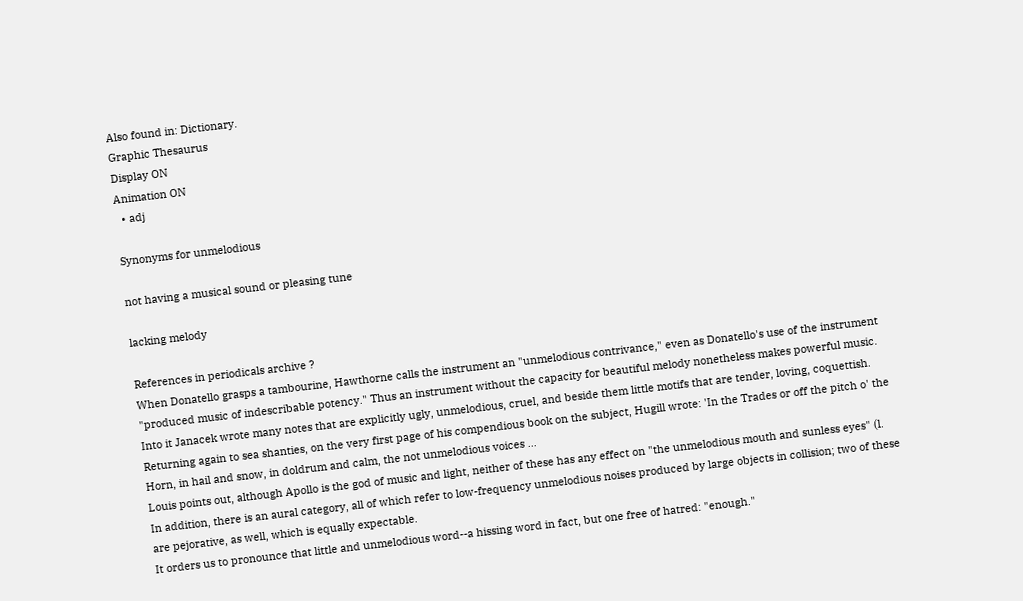Also found in: Dictionary.
Graphic Thesaurus
Display ON
Animation ON
  • adj

Synonyms for unmelodious

not having a musical sound or pleasing tune

lacking melody

References in periodicals archive ?
When Donatello grasps a tambourine, Hawthorne calls the instrument an "unmelodious contrivance," even as Donatello's use of the instrument "produced music of indescribable potency." Thus an instrument without the capacity for beautiful melody nonetheless makes powerful music.
Into it Janacek wrote many notes that are explicitly ugly, unmelodious, cruel, and beside them little motifs that are tender, loving, coquettish.
Returning again to sea shanties, on the very first page of his compendious book on the subject, Hugill wrote: 'In the Trades or off the pitch o' the Horn, in hail and snow, in doldrum and calm, the not unmelodious voices ...
Louis points out, although Apollo is the god of music and light, neither of these has any effect on "the unmelodious mouth and sunless eyes" (l.
In addition, there is an aural category, all of which refer to low-frequency unmelodious noises produced by large objects in collision; two of these are pejorative, as well, which is equally expectable.
It orders us to pronounce that little and unmelodious word--a hissing word in fact, but one free of hatred: "enough."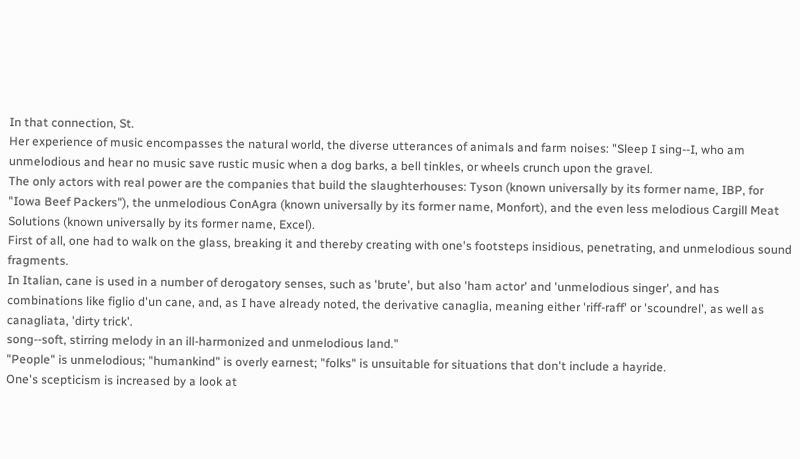In that connection, St.
Her experience of music encompasses the natural world, the diverse utterances of animals and farm noises: "Sleep I sing--I, who am unmelodious and hear no music save rustic music when a dog barks, a bell tinkles, or wheels crunch upon the gravel.
The only actors with real power are the companies that build the slaughterhouses: Tyson (known universally by its former name, IBP, for "Iowa Beef Packers"), the unmelodious ConAgra (known universally by its former name, Monfort), and the even less melodious Cargill Meat Solutions (known universally by its former name, Excel).
First of all, one had to walk on the glass, breaking it and thereby creating with one's footsteps insidious, penetrating, and unmelodious sound fragments.
In Italian, cane is used in a number of derogatory senses, such as 'brute', but also 'ham actor' and 'unmelodious singer', and has combinations like figlio d'un cane, and, as I have already noted, the derivative canaglia, meaning either 'riff-raff' or 'scoundrel', as well as canagliata, 'dirty trick'.
song--soft, stirring melody in an ill-harmonized and unmelodious land."
"People" is unmelodious; "humankind" is overly earnest; "folks" is unsuitable for situations that don't include a hayride.
One's scepticism is increased by a look at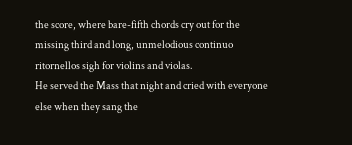the score, where bare-fifth chords cry out for the missing third and long, unmelodious continuo ritornellos sigh for violins and violas.
He served the Mass that night and cried with everyone else when they sang the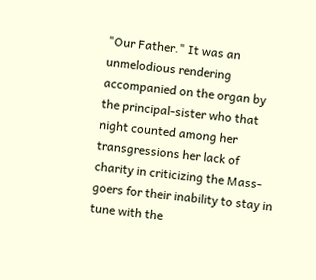"Our Father." It was an unmelodious rendering accompanied on the organ by the principal-sister who that night counted among her transgressions her lack of charity in criticizing the Mass-goers for their inability to stay in tune with the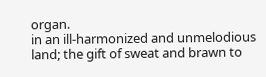organ.
in an ill-harmonized and unmelodious land; the gift of sweat and brawn to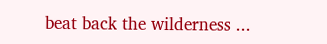beat back the wilderness ...